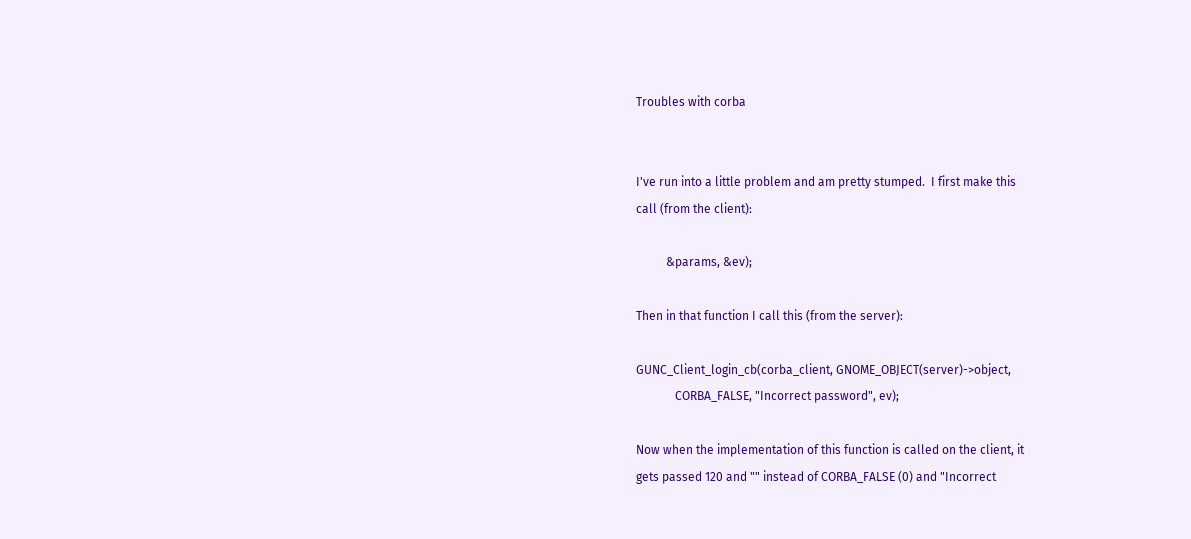Troubles with corba


I've run into a little problem and am pretty stumped.  I first make this
call (from the client):

          &params, &ev);

Then in that function I call this (from the server):

GUNC_Client_login_cb(corba_client, GNOME_OBJECT(server)->object,
             CORBA_FALSE, "Incorrect password", ev);

Now when the implementation of this function is called on the client, it
gets passed 120 and "" instead of CORBA_FALSE (0) and "Incorrect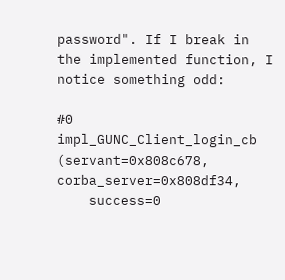password". If I break in the implemented function, I notice something odd:

#0  impl_GUNC_Client_login_cb (servant=0x808c678, corba_server=0x808df34,
    success=0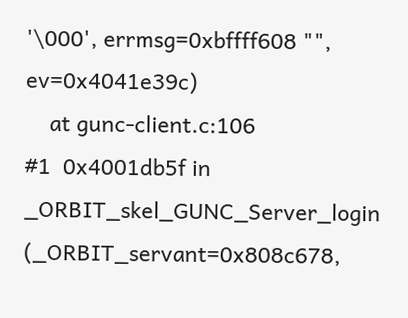'\000', errmsg=0xbffff608 "", ev=0x4041e39c)
    at gunc-client.c:106
#1  0x4001db5f in _ORBIT_skel_GUNC_Server_login (_ORBIT_servant=0x808c678,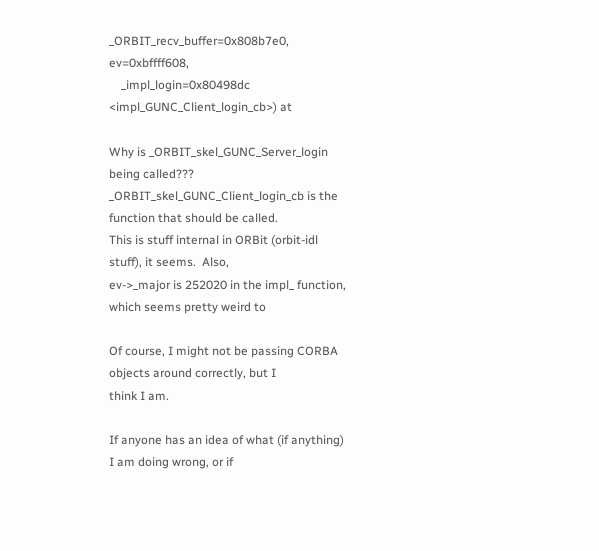_ORBIT_recv_buffer=0x808b7e0, ev=0xbffff608,
    _impl_login=0x80498dc <impl_GUNC_Client_login_cb>) at

Why is _ORBIT_skel_GUNC_Server_login being called???
_ORBIT_skel_GUNC_Client_login_cb is the function that should be called.
This is stuff internal in ORBit (orbit-idl stuff), it seems.  Also,
ev->_major is 252020 in the impl_ function, which seems pretty weird to

Of course, I might not be passing CORBA objects around correctly, but I
think I am.

If anyone has an idea of what (if anything) I am doing wrong, or if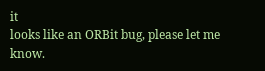it
looks like an ORBit bug, please let me know.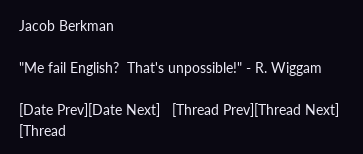Jacob Berkman

"Me fail English?  That's unpossible!" - R. Wiggam

[Date Prev][Date Next]   [Thread Prev][Thread Next]   [Thread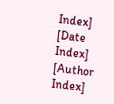Index] [Date Index] [Author Index]